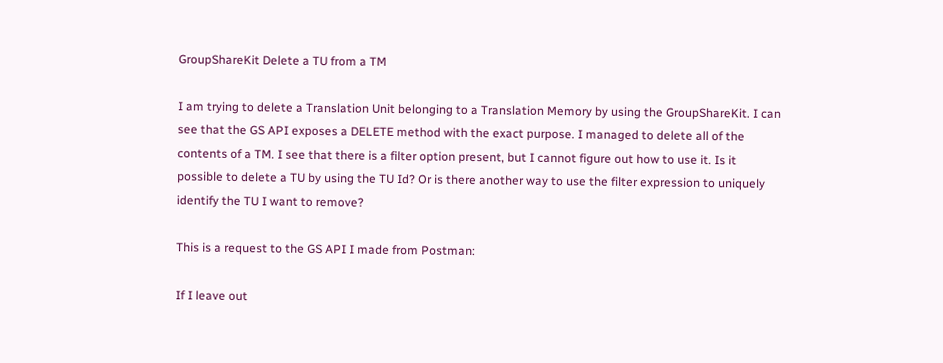GroupShareKit Delete a TU from a TM

I am trying to delete a Translation Unit belonging to a Translation Memory by using the GroupShareKit. I can see that the GS API exposes a DELETE method with the exact purpose. I managed to delete all of the contents of a TM. I see that there is a filter option present, but I cannot figure out how to use it. Is it possible to delete a TU by using the TU Id? Or is there another way to use the filter expression to uniquely identify the TU I want to remove?

This is a request to the GS API I made from Postman:

If I leave out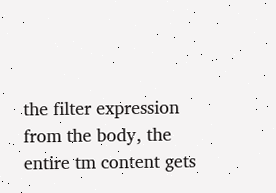the filter expression from the body, the entire tm content gets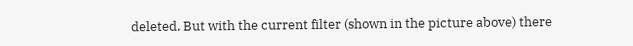deleted. But with the current filter (shown in the picture above) there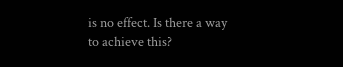is no effect. Is there a way to achieve this?